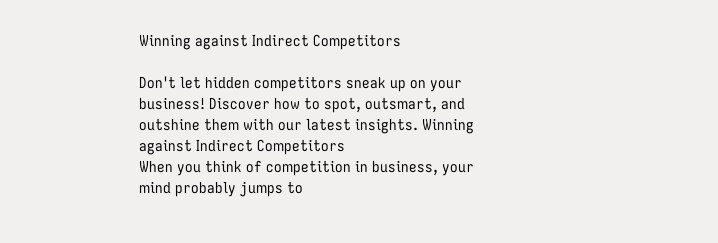Winning against Indirect Competitors

Don't let hidden competitors sneak up on your business! Discover how to spot, outsmart, and outshine them with our latest insights. Winning against Indirect Competitors
When you think of competition in business, your mind probably jumps to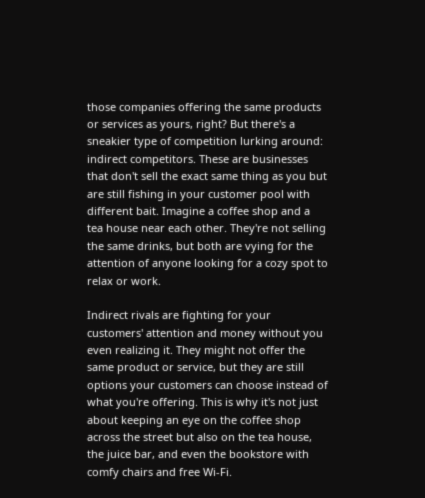those companies offering the same products or services as yours, right? But there's a sneakier type of competition lurking around: indirect competitors. These are businesses that don't sell the exact same thing as you but are still fishing in your customer pool with different bait. Imagine a coffee shop and a tea house near each other. They're not selling the same drinks, but both are vying for the attention of anyone looking for a cozy spot to relax or work.

Indirect rivals are fighting for your customers' attention and money without you even realizing it. They might not offer the same product or service, but they are still options your customers can choose instead of what you're offering. This is why it's not just about keeping an eye on the coffee shop across the street but also on the tea house, the juice bar, and even the bookstore with comfy chairs and free Wi-Fi.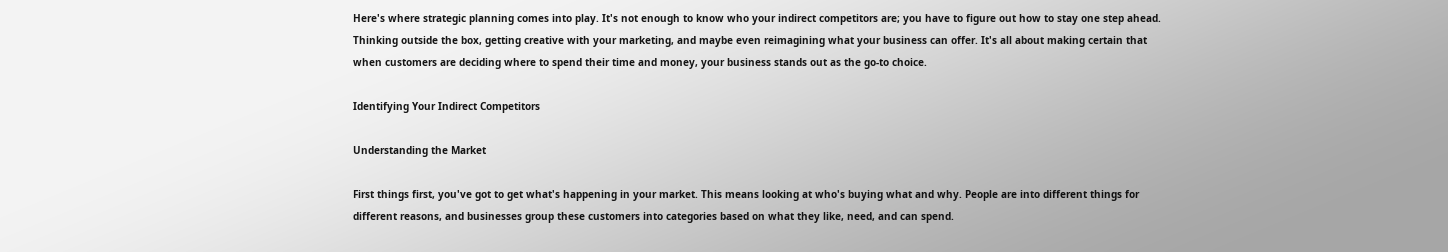Here's where strategic planning comes into play. It's not enough to know who your indirect competitors are; you have to figure out how to stay one step ahead. Thinking outside the box, getting creative with your marketing, and maybe even reimagining what your business can offer. It's all about making certain that when customers are deciding where to spend their time and money, your business stands out as the go-to choice.

Identifying Your Indirect Competitors

Understanding the Market

First things first, you've got to get what's happening in your market. This means looking at who's buying what and why. People are into different things for different reasons, and businesses group these customers into categories based on what they like, need, and can spend.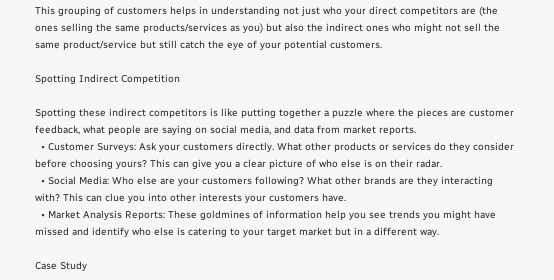This grouping of customers helps in understanding not just who your direct competitors are (the ones selling the same products/services as you) but also the indirect ones who might not sell the same product/service but still catch the eye of your potential customers.

Spotting Indirect Competition

Spotting these indirect competitors is like putting together a puzzle where the pieces are customer feedback, what people are saying on social media, and data from market reports.
  • Customer Surveys: Ask your customers directly. What other products or services do they consider before choosing yours? This can give you a clear picture of who else is on their radar.
  • Social Media: Who else are your customers following? What other brands are they interacting with? This can clue you into other interests your customers have.
  • Market Analysis Reports: These goldmines of information help you see trends you might have missed and identify who else is catering to your target market but in a different way.

Case Study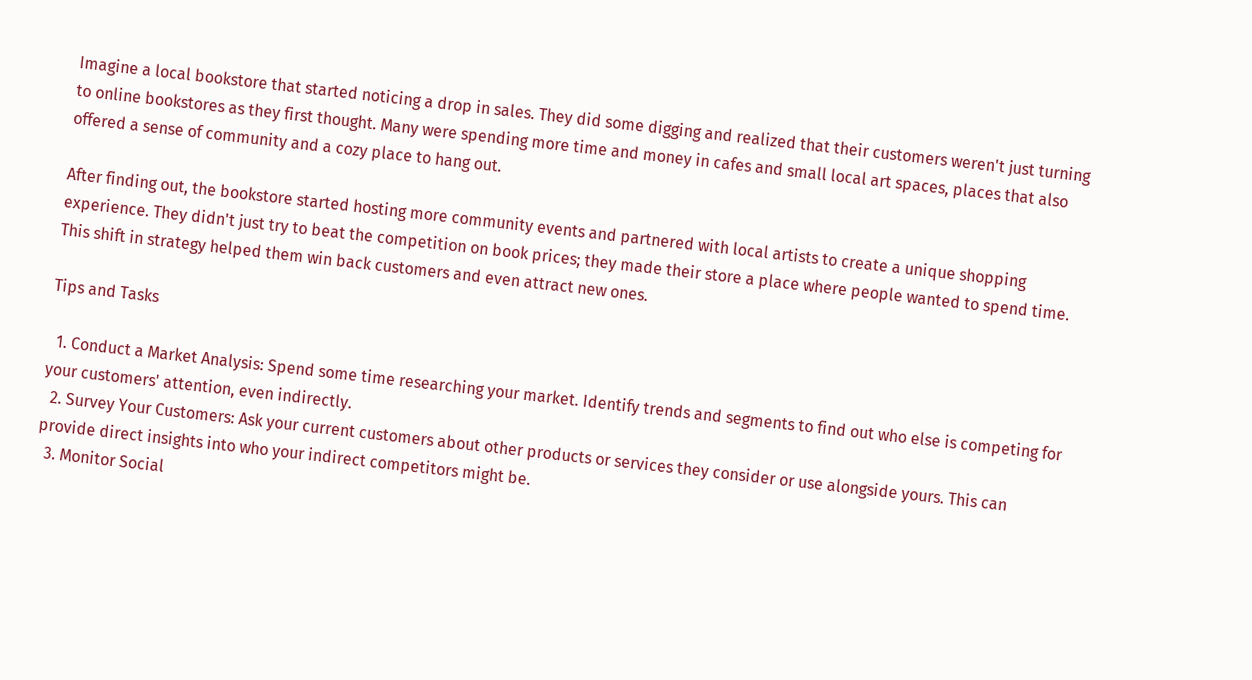Imagine a local bookstore that started noticing a drop in sales. They did some digging and realized that their customers weren't just turning to online bookstores as they first thought. Many were spending more time and money in cafes and small local art spaces, places that also offered a sense of community and a cozy place to hang out.

After finding out, the bookstore started hosting more community events and partnered with local artists to create a unique shopping experience. They didn't just try to beat the competition on book prices; they made their store a place where people wanted to spend time. This shift in strategy helped them win back customers and even attract new ones.

Tips and Tasks

  1. Conduct a Market Analysis: Spend some time researching your market. Identify trends and segments to find out who else is competing for your customers' attention, even indirectly.
  2. Survey Your Customers: Ask your current customers about other products or services they consider or use alongside yours. This can provide direct insights into who your indirect competitors might be.
  3. Monitor Social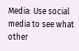Media: Use social media to see what other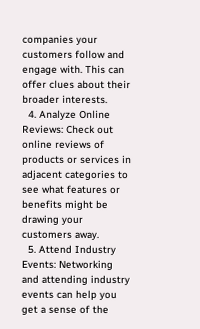companies your customers follow and engage with. This can offer clues about their broader interests.
  4. Analyze Online Reviews: Check out online reviews of products or services in adjacent categories to see what features or benefits might be drawing your customers away.
  5. Attend Industry Events: Networking and attending industry events can help you get a sense of the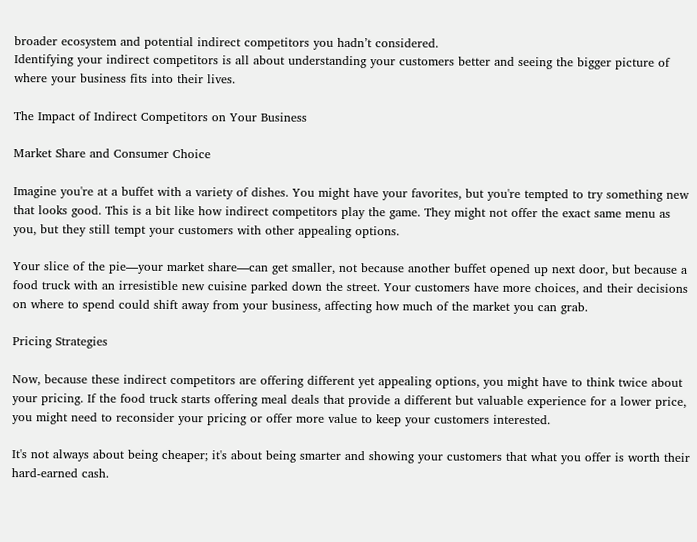broader ecosystem and potential indirect competitors you hadn’t considered.
Identifying your indirect competitors is all about understanding your customers better and seeing the bigger picture of where your business fits into their lives.

The Impact of Indirect Competitors on Your Business

Market Share and Consumer Choice

Imagine you're at a buffet with a variety of dishes. You might have your favorites, but you're tempted to try something new that looks good. This is a bit like how indirect competitors play the game. They might not offer the exact same menu as you, but they still tempt your customers with other appealing options.

Your slice of the pie—your market share—can get smaller, not because another buffet opened up next door, but because a food truck with an irresistible new cuisine parked down the street. Your customers have more choices, and their decisions on where to spend could shift away from your business, affecting how much of the market you can grab.

Pricing Strategies

Now, because these indirect competitors are offering different yet appealing options, you might have to think twice about your pricing. If the food truck starts offering meal deals that provide a different but valuable experience for a lower price, you might need to reconsider your pricing or offer more value to keep your customers interested.

It's not always about being cheaper; it's about being smarter and showing your customers that what you offer is worth their hard-earned cash.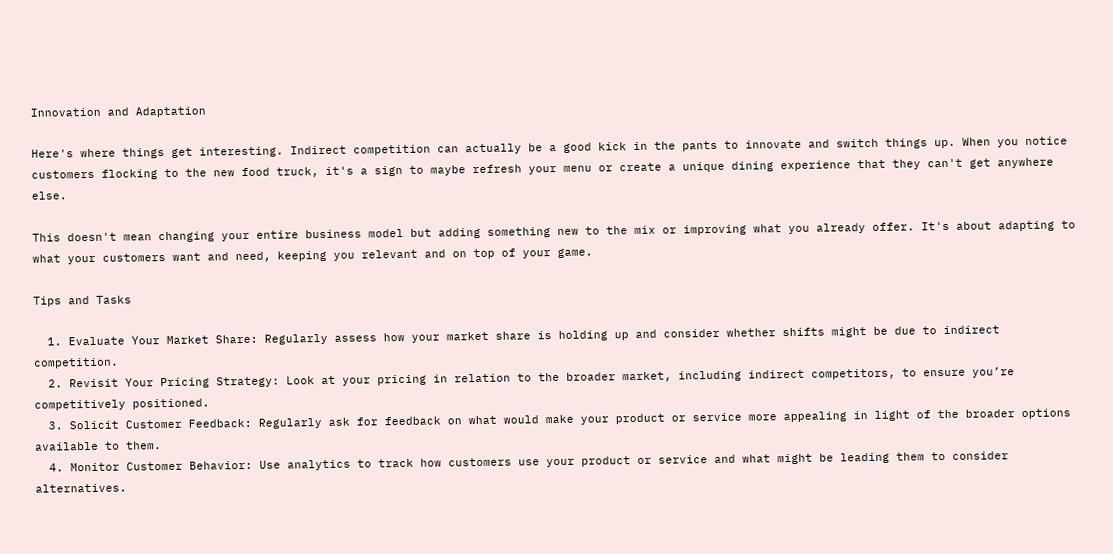Innovation and Adaptation

Here's where things get interesting. Indirect competition can actually be a good kick in the pants to innovate and switch things up. When you notice customers flocking to the new food truck, it's a sign to maybe refresh your menu or create a unique dining experience that they can't get anywhere else.

This doesn't mean changing your entire business model but adding something new to the mix or improving what you already offer. It's about adapting to what your customers want and need, keeping you relevant and on top of your game.

Tips and Tasks

  1. Evaluate Your Market Share: Regularly assess how your market share is holding up and consider whether shifts might be due to indirect competition.
  2. Revisit Your Pricing Strategy: Look at your pricing in relation to the broader market, including indirect competitors, to ensure you’re competitively positioned.
  3. Solicit Customer Feedback: Regularly ask for feedback on what would make your product or service more appealing in light of the broader options available to them.
  4. Monitor Customer Behavior: Use analytics to track how customers use your product or service and what might be leading them to consider alternatives.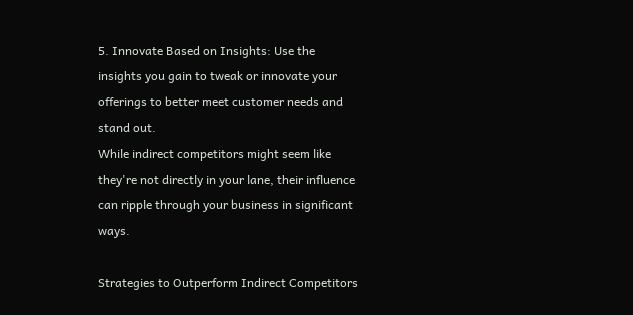5. Innovate Based on Insights: Use the insights you gain to tweak or innovate your offerings to better meet customer needs and stand out.
While indirect competitors might seem like they're not directly in your lane, their influence can ripple through your business in significant ways.

Strategies to Outperform Indirect Competitors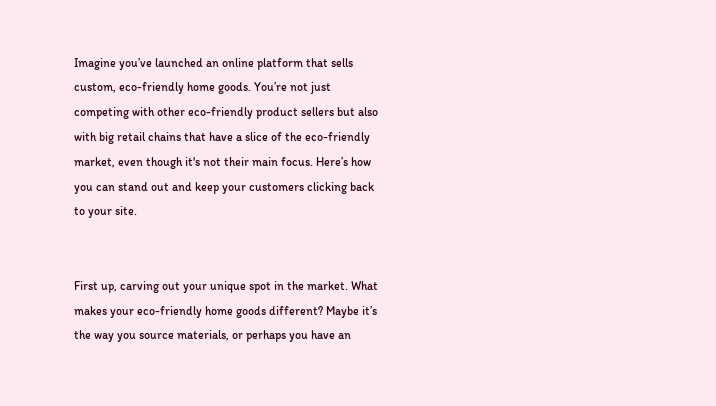Imagine you’ve launched an online platform that sells custom, eco-friendly home goods. You’re not just competing with other eco-friendly product sellers but also with big retail chains that have a slice of the eco-friendly market, even though it's not their main focus. Here’s how you can stand out and keep your customers clicking back to your site.


First up, carving out your unique spot in the market. What makes your eco-friendly home goods different? Maybe it’s the way you source materials, or perhaps you have an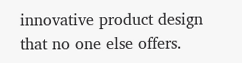innovative product design that no one else offers.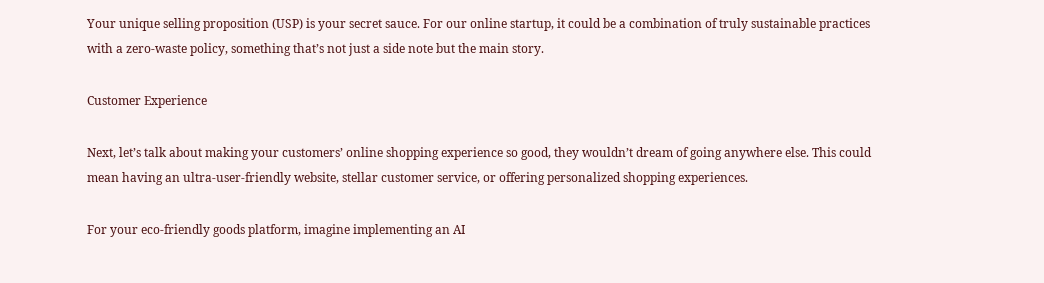Your unique selling proposition (USP) is your secret sauce. For our online startup, it could be a combination of truly sustainable practices with a zero-waste policy, something that’s not just a side note but the main story.

Customer Experience

Next, let’s talk about making your customers’ online shopping experience so good, they wouldn’t dream of going anywhere else. This could mean having an ultra-user-friendly website, stellar customer service, or offering personalized shopping experiences.

For your eco-friendly goods platform, imagine implementing an AI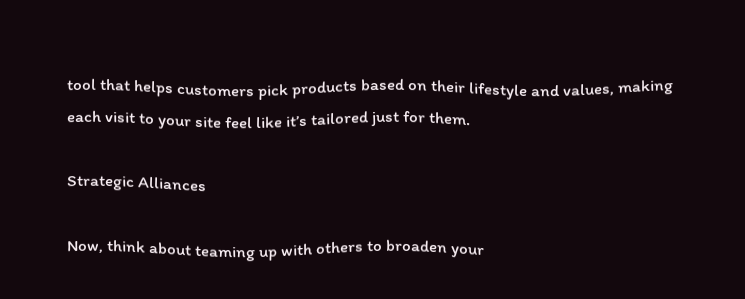tool that helps customers pick products based on their lifestyle and values, making each visit to your site feel like it’s tailored just for them.

Strategic Alliances

Now, think about teaming up with others to broaden your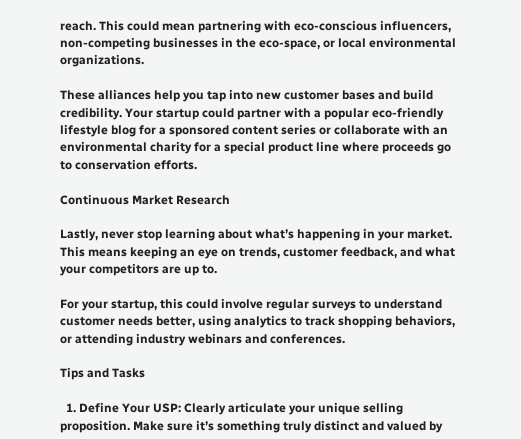reach. This could mean partnering with eco-conscious influencers, non-competing businesses in the eco-space, or local environmental organizations.

These alliances help you tap into new customer bases and build credibility. Your startup could partner with a popular eco-friendly lifestyle blog for a sponsored content series or collaborate with an environmental charity for a special product line where proceeds go to conservation efforts.

Continuous Market Research

Lastly, never stop learning about what’s happening in your market. This means keeping an eye on trends, customer feedback, and what your competitors are up to.

For your startup, this could involve regular surveys to understand customer needs better, using analytics to track shopping behaviors, or attending industry webinars and conferences.

Tips and Tasks

  1. Define Your USP: Clearly articulate your unique selling proposition. Make sure it’s something truly distinct and valued by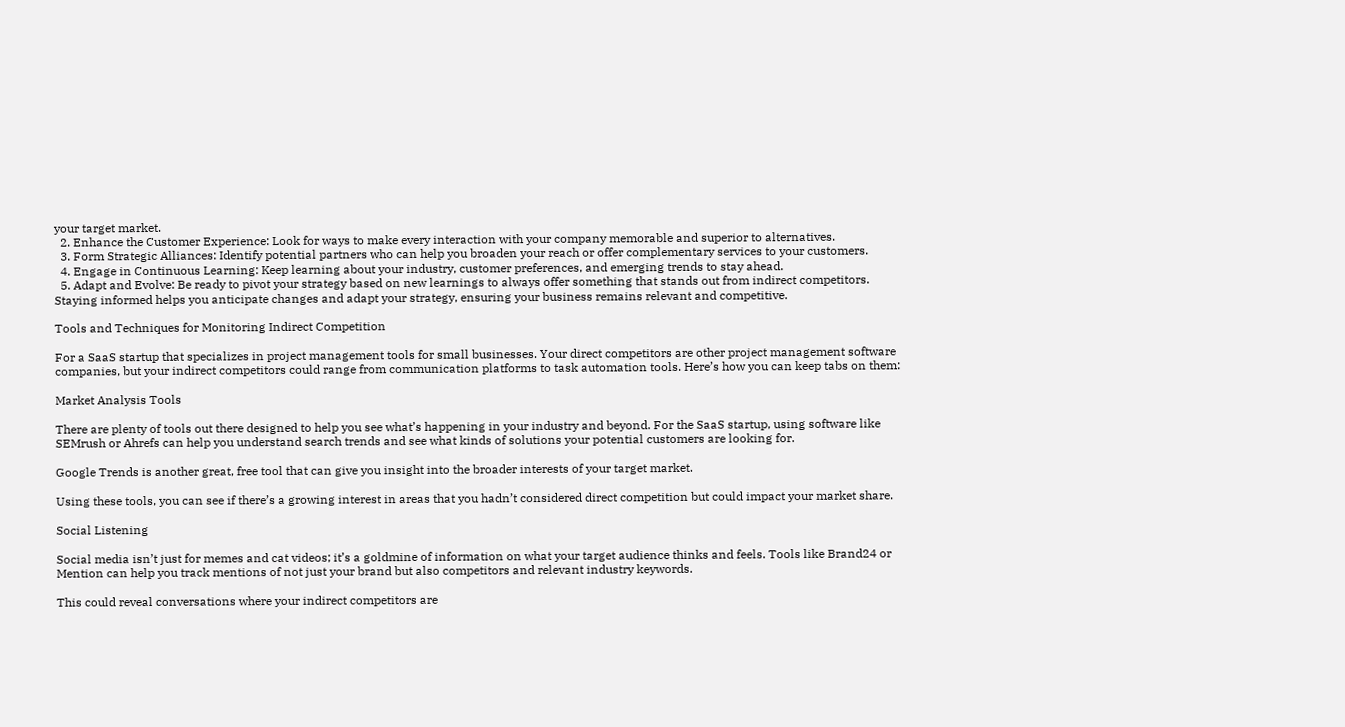your target market.
  2. Enhance the Customer Experience: Look for ways to make every interaction with your company memorable and superior to alternatives.
  3. Form Strategic Alliances: Identify potential partners who can help you broaden your reach or offer complementary services to your customers.
  4. Engage in Continuous Learning: Keep learning about your industry, customer preferences, and emerging trends to stay ahead.
  5. Adapt and Evolve: Be ready to pivot your strategy based on new learnings to always offer something that stands out from indirect competitors.
Staying informed helps you anticipate changes and adapt your strategy, ensuring your business remains relevant and competitive.

Tools and Techniques for Monitoring Indirect Competition

For a SaaS startup that specializes in project management tools for small businesses. Your direct competitors are other project management software companies, but your indirect competitors could range from communication platforms to task automation tools. Here’s how you can keep tabs on them:

Market Analysis Tools

There are plenty of tools out there designed to help you see what’s happening in your industry and beyond. For the SaaS startup, using software like SEMrush or Ahrefs can help you understand search trends and see what kinds of solutions your potential customers are looking for.

Google Trends is another great, free tool that can give you insight into the broader interests of your target market.

Using these tools, you can see if there’s a growing interest in areas that you hadn’t considered direct competition but could impact your market share.

Social Listening

Social media isn’t just for memes and cat videos; it’s a goldmine of information on what your target audience thinks and feels. Tools like Brand24 or Mention can help you track mentions of not just your brand but also competitors and relevant industry keywords.

This could reveal conversations where your indirect competitors are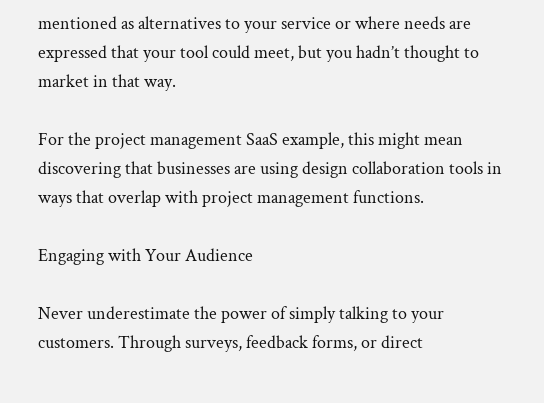mentioned as alternatives to your service or where needs are expressed that your tool could meet, but you hadn’t thought to market in that way.

For the project management SaaS example, this might mean discovering that businesses are using design collaboration tools in ways that overlap with project management functions.

Engaging with Your Audience

Never underestimate the power of simply talking to your customers. Through surveys, feedback forms, or direct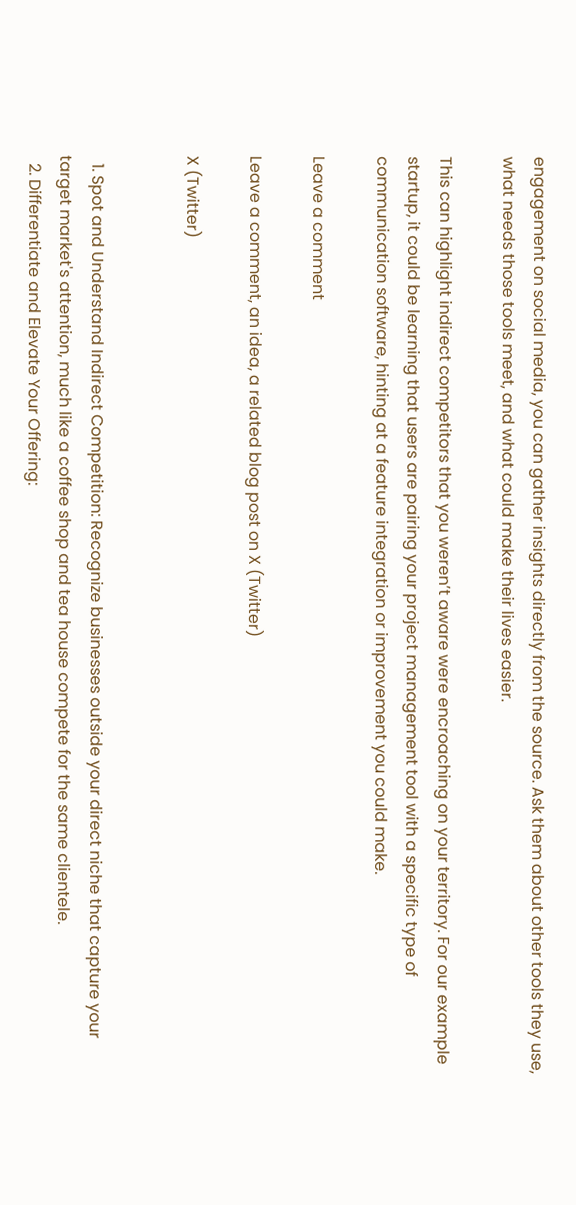engagement on social media, you can gather insights directly from the source. Ask them about other tools they use, what needs those tools meet, and what could make their lives easier.

This can highlight indirect competitors that you weren’t aware were encroaching on your territory. For our example startup, it could be learning that users are pairing your project management tool with a specific type of communication software, hinting at a feature integration or improvement you could make.

Leave a comment

Leave a comment, an idea, a related blog post on X (Twitter)

X (Twitter)


  1. Spot and Understand Indirect Competition: Recognize businesses outside your direct niche that capture your target market's attention, much like a coffee shop and tea house compete for the same clientele.
  2. Differentiate and Elevate Your Offering: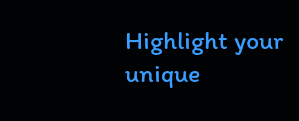Highlight your unique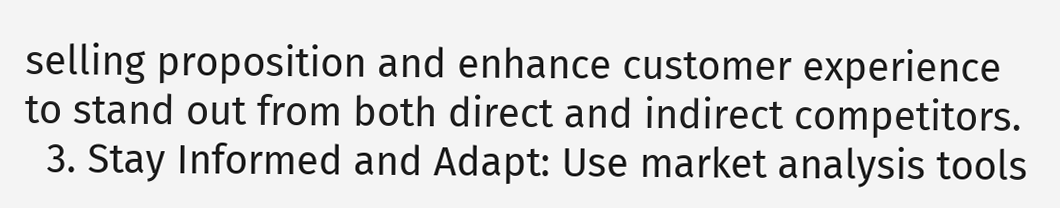selling proposition and enhance customer experience to stand out from both direct and indirect competitors.
  3. Stay Informed and Adapt: Use market analysis tools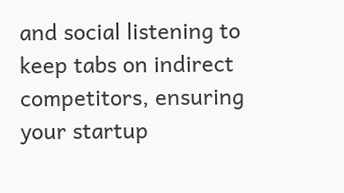and social listening to keep tabs on indirect competitors, ensuring your startup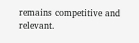remains competitive and relevant.